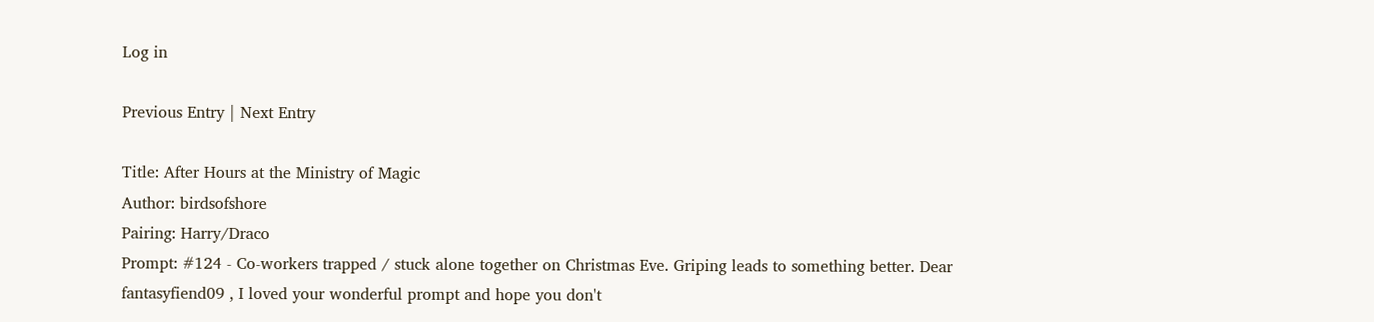Log in

Previous Entry | Next Entry

Title: After Hours at the Ministry of Magic
Author: birdsofshore
Pairing: Harry/Draco
Prompt: #124 - Co-workers trapped / stuck alone together on Christmas Eve. Griping leads to something better. Dear fantasyfiend09 , I loved your wonderful prompt and hope you don't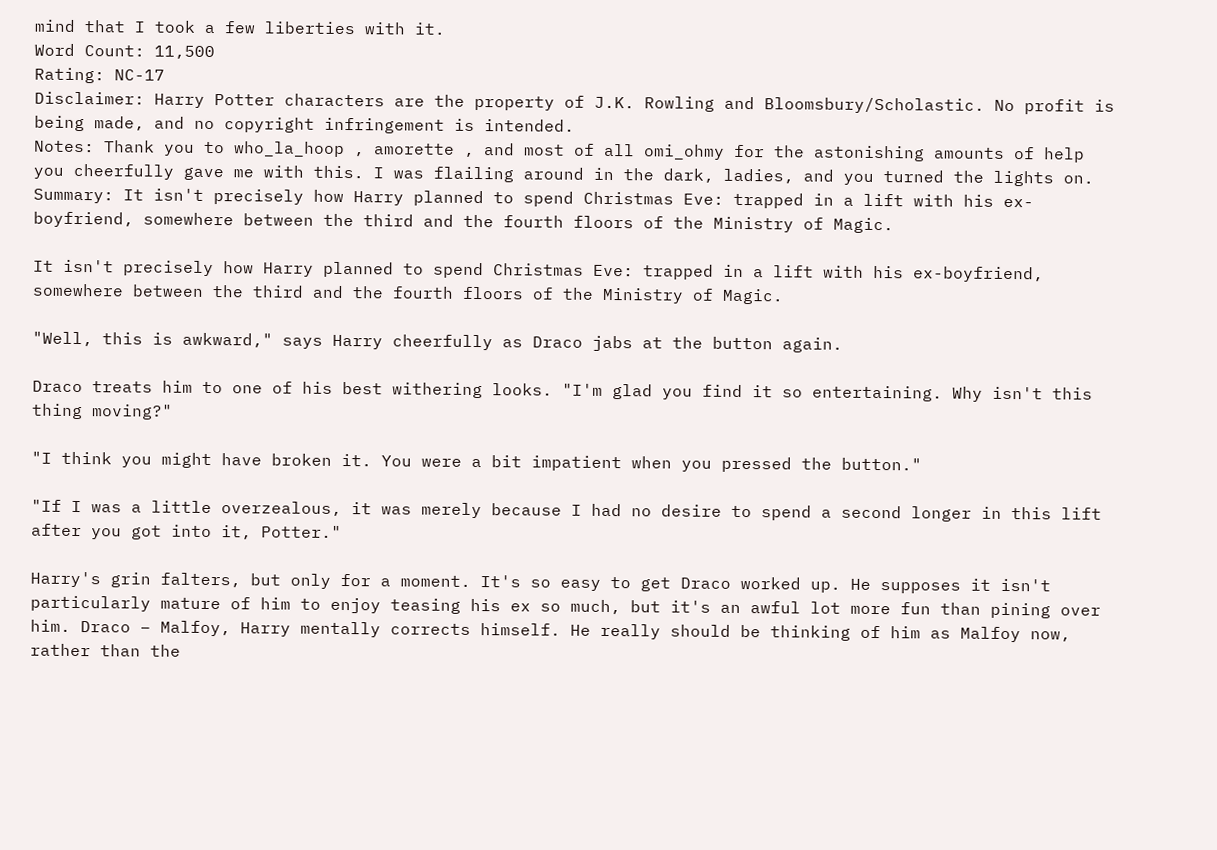mind that I took a few liberties with it.
Word Count: 11,500
Rating: NC-17
Disclaimer: Harry Potter characters are the property of J.K. Rowling and Bloomsbury/Scholastic. No profit is being made, and no copyright infringement is intended.
Notes: Thank you to who_la_hoop , amorette , and most of all omi_ohmy for the astonishing amounts of help you cheerfully gave me with this. I was flailing around in the dark, ladies, and you turned the lights on.
Summary: It isn't precisely how Harry planned to spend Christmas Eve: trapped in a lift with his ex-boyfriend, somewhere between the third and the fourth floors of the Ministry of Magic.

It isn't precisely how Harry planned to spend Christmas Eve: trapped in a lift with his ex-boyfriend, somewhere between the third and the fourth floors of the Ministry of Magic.

"Well, this is awkward," says Harry cheerfully as Draco jabs at the button again.

Draco treats him to one of his best withering looks. "I'm glad you find it so entertaining. Why isn't this thing moving?"

"I think you might have broken it. You were a bit impatient when you pressed the button."

"If I was a little overzealous, it was merely because I had no desire to spend a second longer in this lift after you got into it, Potter."

Harry's grin falters, but only for a moment. It's so easy to get Draco worked up. He supposes it isn't particularly mature of him to enjoy teasing his ex so much, but it's an awful lot more fun than pining over him. Draco – Malfoy, Harry mentally corrects himself. He really should be thinking of him as Malfoy now, rather than the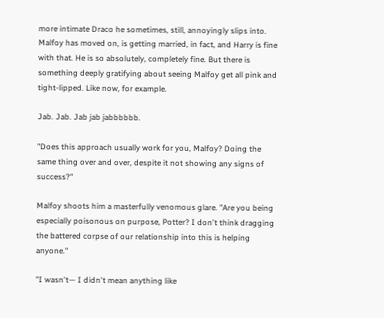more intimate Draco he sometimes, still, annoyingly slips into. Malfoy has moved on, is getting married, in fact, and Harry is fine with that. He is so absolutely, completely fine. But there is something deeply gratifying about seeing Malfoy get all pink and tight-lipped. Like now, for example.

Jab. Jab. Jab jab jabbbbbb.

"Does this approach usually work for you, Malfoy? Doing the same thing over and over, despite it not showing any signs of success?"

Malfoy shoots him a masterfully venomous glare. "Are you being especially poisonous on purpose, Potter? I don't think dragging the battered corpse of our relationship into this is helping anyone."

"I wasn't— I didn't mean anything like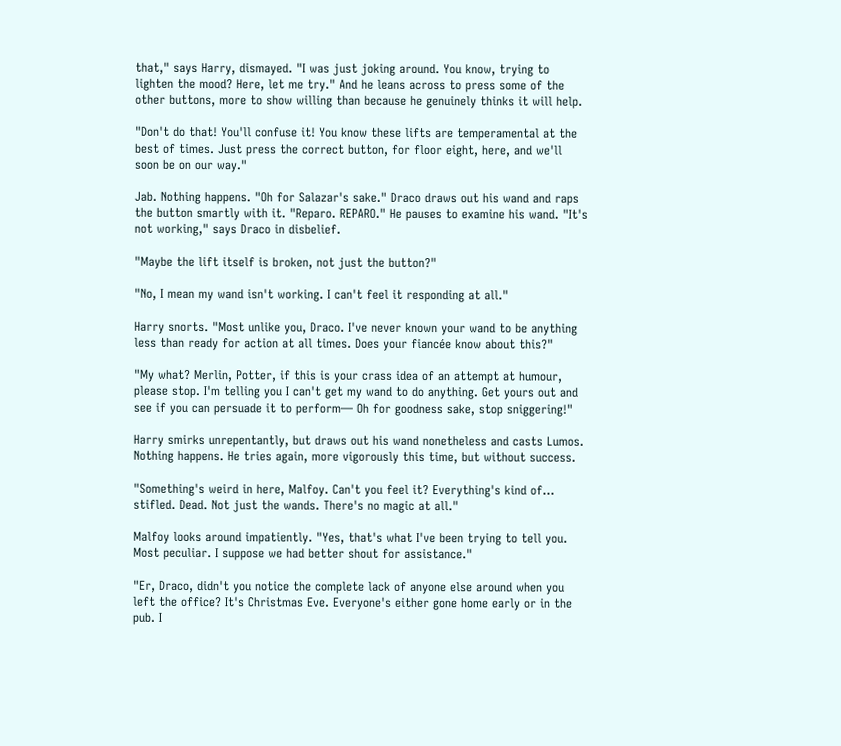that," says Harry, dismayed. "I was just joking around. You know, trying to lighten the mood? Here, let me try." And he leans across to press some of the other buttons, more to show willing than because he genuinely thinks it will help.

"Don't do that! You'll confuse it! You know these lifts are temperamental at the best of times. Just press the correct button, for floor eight, here, and we'll soon be on our way."

Jab. Nothing happens. "Oh for Salazar's sake." Draco draws out his wand and raps the button smartly with it. "Reparo. REPARO." He pauses to examine his wand. "It's not working," says Draco in disbelief.

"Maybe the lift itself is broken, not just the button?"

"No, I mean my wand isn't working. I can't feel it responding at all."

Harry snorts. "Most unlike you, Draco. I've never known your wand to be anything less than ready for action at all times. Does your fiancée know about this?"

"My what? Merlin, Potter, if this is your crass idea of an attempt at humour, please stop. I'm telling you I can't get my wand to do anything. Get yours out and see if you can persuade it to perform— Oh for goodness sake, stop sniggering!"

Harry smirks unrepentantly, but draws out his wand nonetheless and casts Lumos. Nothing happens. He tries again, more vigorously this time, but without success.

"Something's weird in here, Malfoy. Can't you feel it? Everything's kind of... stifled. Dead. Not just the wands. There's no magic at all."

Malfoy looks around impatiently. "Yes, that's what I've been trying to tell you. Most peculiar. I suppose we had better shout for assistance."

"Er, Draco, didn't you notice the complete lack of anyone else around when you left the office? It's Christmas Eve. Everyone's either gone home early or in the pub. I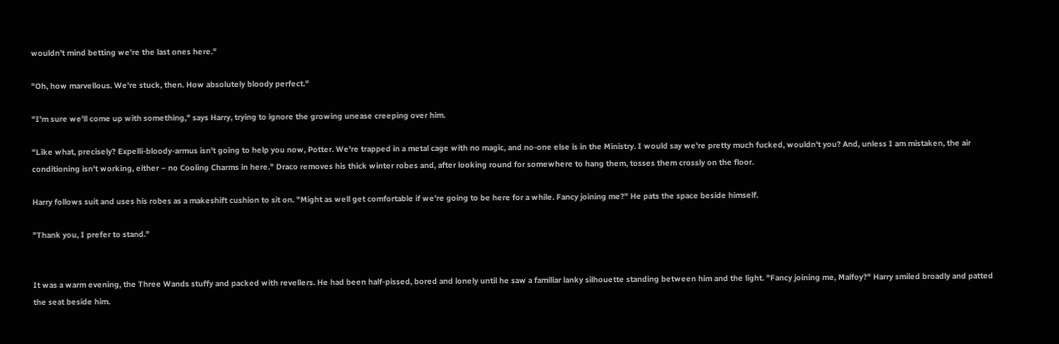wouldn't mind betting we're the last ones here."

"Oh, how marvellous. We're stuck, then. How absolutely bloody perfect."

"I'm sure we'll come up with something," says Harry, trying to ignore the growing unease creeping over him.

"Like what, precisely? Expelli-bloody-armus isn't going to help you now, Potter. We're trapped in a metal cage with no magic, and no-one else is in the Ministry. I would say we're pretty much fucked, wouldn't you? And, unless I am mistaken, the air conditioning isn't working, either – no Cooling Charms in here." Draco removes his thick winter robes and, after looking round for somewhere to hang them, tosses them crossly on the floor.

Harry follows suit and uses his robes as a makeshift cushion to sit on. "Might as well get comfortable if we're going to be here for a while. Fancy joining me?" He pats the space beside himself.

"Thank you, I prefer to stand."


It was a warm evening, the Three Wands stuffy and packed with revellers. He had been half-pissed, bored and lonely until he saw a familiar lanky silhouette standing between him and the light. "Fancy joining me, Malfoy?" Harry smiled broadly and patted the seat beside him.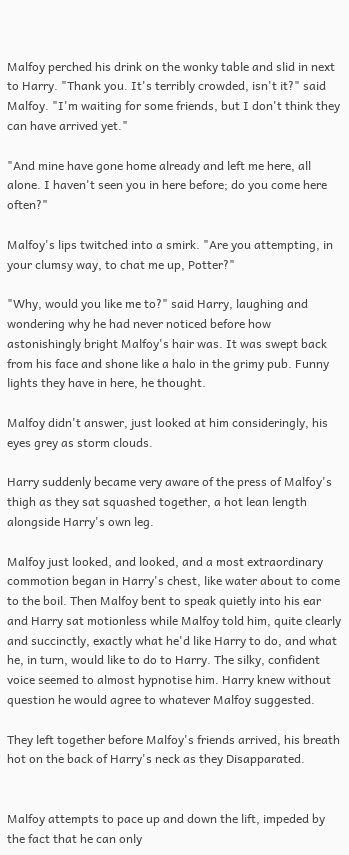Malfoy perched his drink on the wonky table and slid in next to Harry. "Thank you. It's terribly crowded, isn't it?" said Malfoy. "I'm waiting for some friends, but I don't think they can have arrived yet."

"And mine have gone home already and left me here, all alone. I haven't seen you in here before; do you come here often?"

Malfoy's lips twitched into a smirk. "Are you attempting, in your clumsy way, to chat me up, Potter?"

"Why, would you like me to?" said Harry, laughing and wondering why he had never noticed before how astonishingly bright Malfoy's hair was. It was swept back from his face and shone like a halo in the grimy pub. Funny lights they have in here, he thought.

Malfoy didn't answer, just looked at him consideringly, his eyes grey as storm clouds.

Harry suddenly became very aware of the press of Malfoy's thigh as they sat squashed together, a hot lean length alongside Harry's own leg.

Malfoy just looked, and looked, and a most extraordinary commotion began in Harry's chest, like water about to come to the boil. Then Malfoy bent to speak quietly into his ear and Harry sat motionless while Malfoy told him, quite clearly and succinctly, exactly what he'd like Harry to do, and what he, in turn, would like to do to Harry. The silky, confident voice seemed to almost hypnotise him. Harry knew without question he would agree to whatever Malfoy suggested.

They left together before Malfoy's friends arrived, his breath hot on the back of Harry's neck as they Disapparated.


Malfoy attempts to pace up and down the lift, impeded by the fact that he can only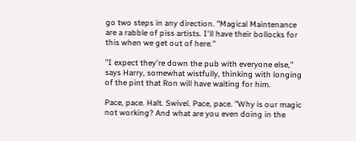go two steps in any direction. "Magical Maintenance are a rabble of piss artists. I'll have their bollocks for this when we get out of here."

"I expect they're down the pub with everyone else," says Harry, somewhat wistfully, thinking with longing of the pint that Ron will have waiting for him.

Pace, pace. Halt. Swivel. Pace, pace. "Why is our magic not working? And what are you even doing in the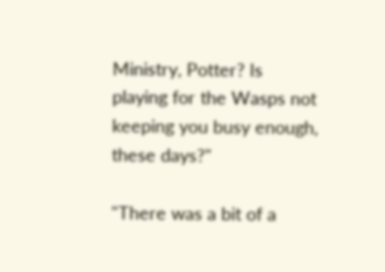Ministry, Potter? Is playing for the Wasps not keeping you busy enough, these days?"

"There was a bit of a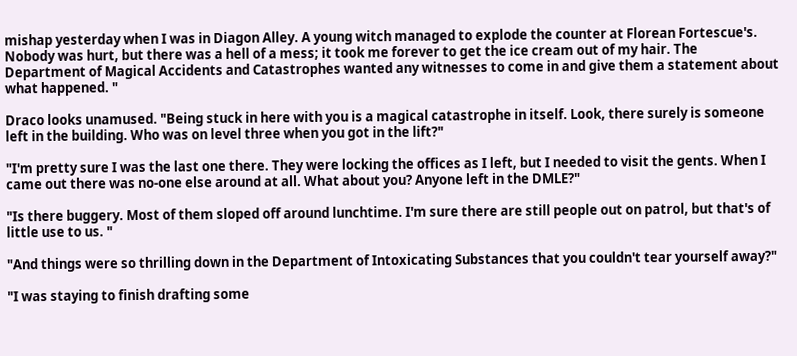mishap yesterday when I was in Diagon Alley. A young witch managed to explode the counter at Florean Fortescue's. Nobody was hurt, but there was a hell of a mess; it took me forever to get the ice cream out of my hair. The Department of Magical Accidents and Catastrophes wanted any witnesses to come in and give them a statement about what happened. "

Draco looks unamused. "Being stuck in here with you is a magical catastrophe in itself. Look, there surely is someone left in the building. Who was on level three when you got in the lift?"

"I'm pretty sure I was the last one there. They were locking the offices as I left, but I needed to visit the gents. When I came out there was no-one else around at all. What about you? Anyone left in the DMLE?"

"Is there buggery. Most of them sloped off around lunchtime. I'm sure there are still people out on patrol, but that's of little use to us. "

"And things were so thrilling down in the Department of Intoxicating Substances that you couldn't tear yourself away?"

"I was staying to finish drafting some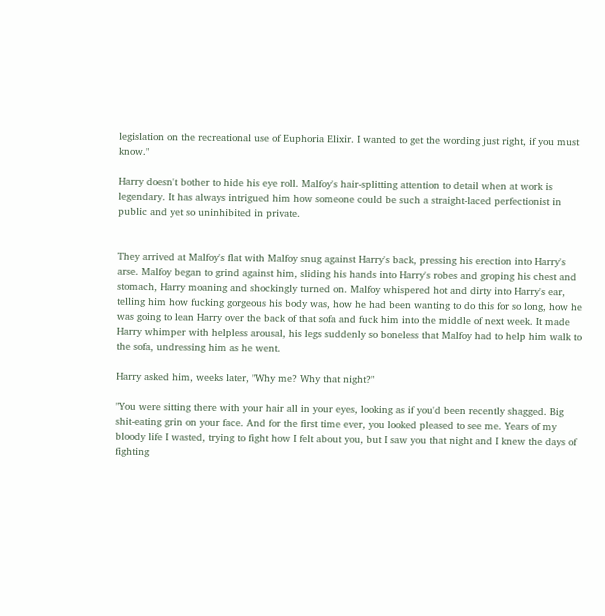legislation on the recreational use of Euphoria Elixir. I wanted to get the wording just right, if you must know."

Harry doesn't bother to hide his eye roll. Malfoy's hair-splitting attention to detail when at work is legendary. It has always intrigued him how someone could be such a straight-laced perfectionist in public and yet so uninhibited in private.


They arrived at Malfoy's flat with Malfoy snug against Harry's back, pressing his erection into Harry's arse. Malfoy began to grind against him, sliding his hands into Harry's robes and groping his chest and stomach, Harry moaning and shockingly turned on. Malfoy whispered hot and dirty into Harry's ear, telling him how fucking gorgeous his body was, how he had been wanting to do this for so long, how he was going to lean Harry over the back of that sofa and fuck him into the middle of next week. It made Harry whimper with helpless arousal, his legs suddenly so boneless that Malfoy had to help him walk to the sofa, undressing him as he went.

Harry asked him, weeks later, "Why me? Why that night?"

"You were sitting there with your hair all in your eyes, looking as if you'd been recently shagged. Big shit-eating grin on your face. And for the first time ever, you looked pleased to see me. Years of my bloody life I wasted, trying to fight how I felt about you, but I saw you that night and I knew the days of fighting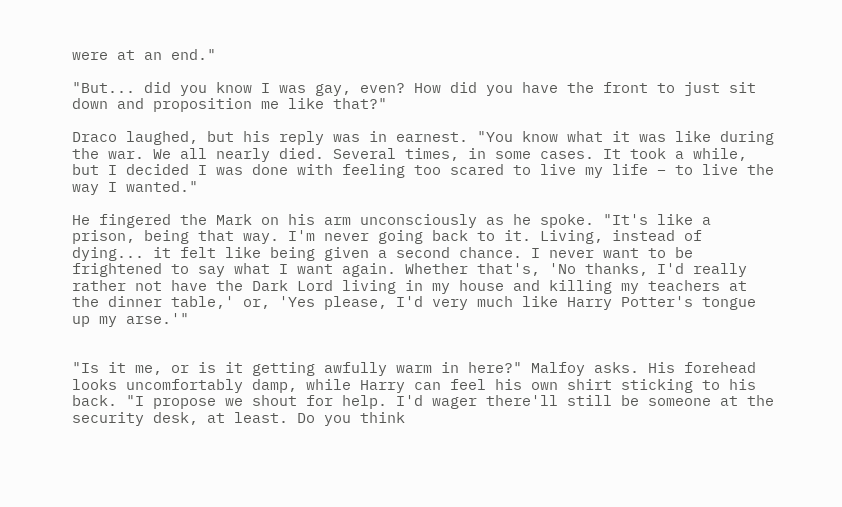were at an end."

"But... did you know I was gay, even? How did you have the front to just sit down and proposition me like that?"

Draco laughed, but his reply was in earnest. "You know what it was like during the war. We all nearly died. Several times, in some cases. It took a while, but I decided I was done with feeling too scared to live my life – to live the way I wanted."

He fingered the Mark on his arm unconsciously as he spoke. "It's like a prison, being that way. I'm never going back to it. Living, instead of dying... it felt like being given a second chance. I never want to be frightened to say what I want again. Whether that's, 'No thanks, I'd really rather not have the Dark Lord living in my house and killing my teachers at the dinner table,' or, 'Yes please, I'd very much like Harry Potter's tongue up my arse.'"


"Is it me, or is it getting awfully warm in here?" Malfoy asks. His forehead looks uncomfortably damp, while Harry can feel his own shirt sticking to his back. "I propose we shout for help. I'd wager there'll still be someone at the security desk, at least. Do you think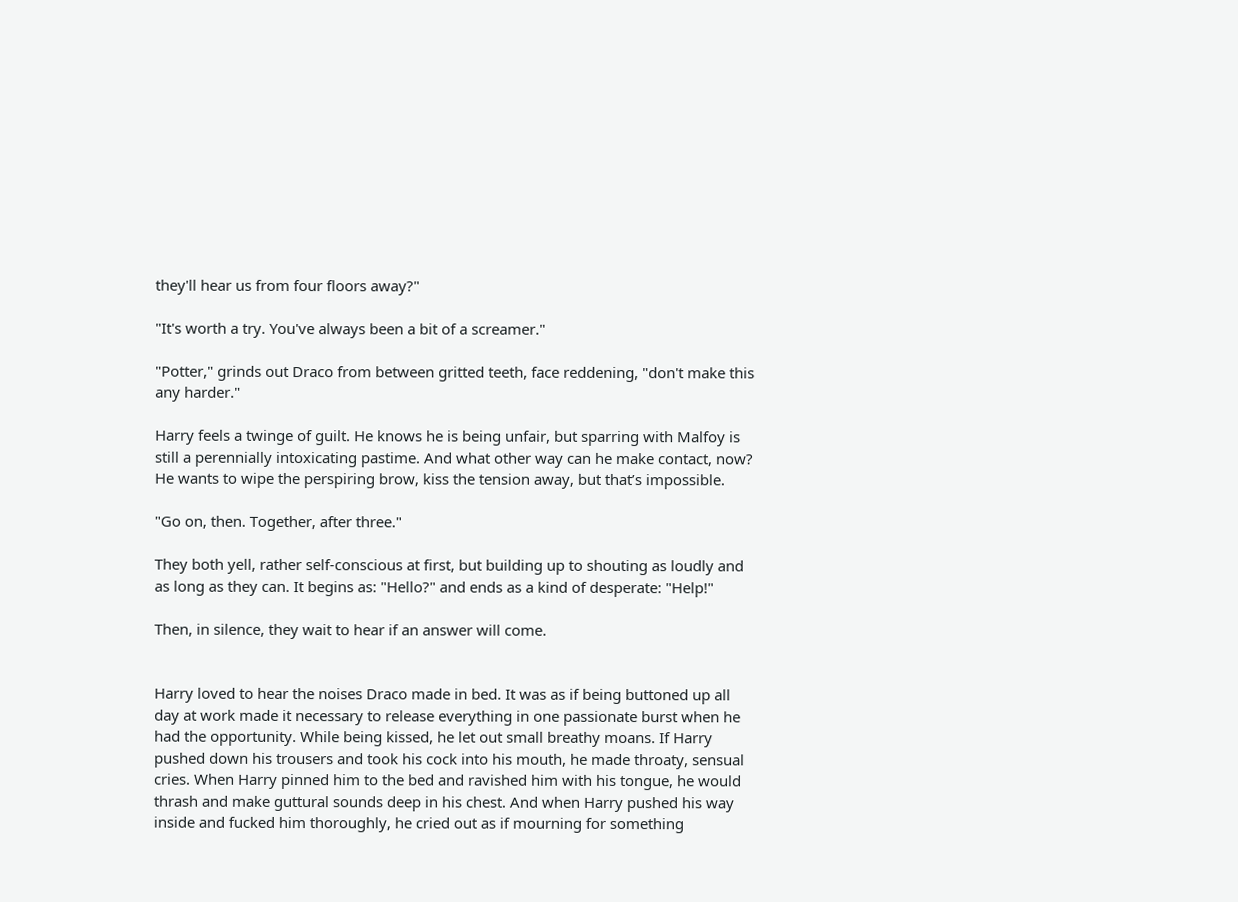they'll hear us from four floors away?"

"It's worth a try. You've always been a bit of a screamer."

"Potter," grinds out Draco from between gritted teeth, face reddening, "don't make this any harder."

Harry feels a twinge of guilt. He knows he is being unfair, but sparring with Malfoy is still a perennially intoxicating pastime. And what other way can he make contact, now? He wants to wipe the perspiring brow, kiss the tension away, but that’s impossible.

"Go on, then. Together, after three."

They both yell, rather self-conscious at first, but building up to shouting as loudly and as long as they can. It begins as: "Hello?" and ends as a kind of desperate: "Help!"

Then, in silence, they wait to hear if an answer will come.


Harry loved to hear the noises Draco made in bed. It was as if being buttoned up all day at work made it necessary to release everything in one passionate burst when he had the opportunity. While being kissed, he let out small breathy moans. If Harry pushed down his trousers and took his cock into his mouth, he made throaty, sensual cries. When Harry pinned him to the bed and ravished him with his tongue, he would thrash and make guttural sounds deep in his chest. And when Harry pushed his way inside and fucked him thoroughly, he cried out as if mourning for something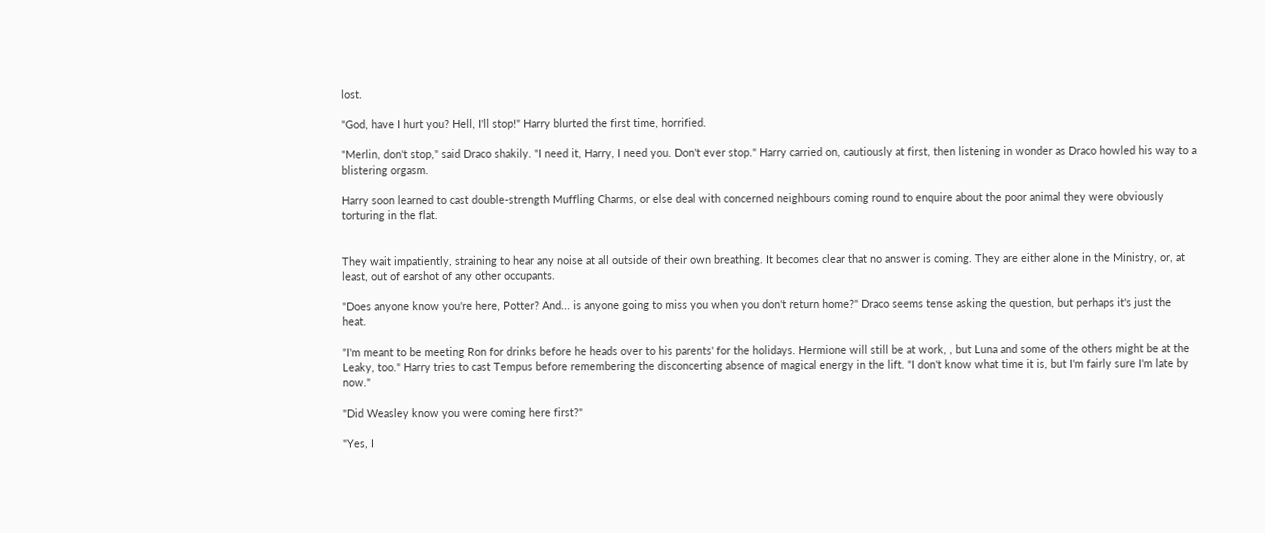lost.

"God, have I hurt you? Hell, I'll stop!" Harry blurted the first time, horrified.

"Merlin, don't stop," said Draco shakily. "I need it, Harry, I need you. Don't ever stop." Harry carried on, cautiously at first, then listening in wonder as Draco howled his way to a blistering orgasm.

Harry soon learned to cast double-strength Muffling Charms, or else deal with concerned neighbours coming round to enquire about the poor animal they were obviously torturing in the flat.


They wait impatiently, straining to hear any noise at all outside of their own breathing. It becomes clear that no answer is coming. They are either alone in the Ministry, or, at least, out of earshot of any other occupants.

"Does anyone know you're here, Potter? And... is anyone going to miss you when you don't return home?" Draco seems tense asking the question, but perhaps it's just the heat.

"I'm meant to be meeting Ron for drinks before he heads over to his parents' for the holidays. Hermione will still be at work, , but Luna and some of the others might be at the Leaky, too." Harry tries to cast Tempus before remembering the disconcerting absence of magical energy in the lift. "I don't know what time it is, but I'm fairly sure I'm late by now."

"Did Weasley know you were coming here first?"

"Yes, I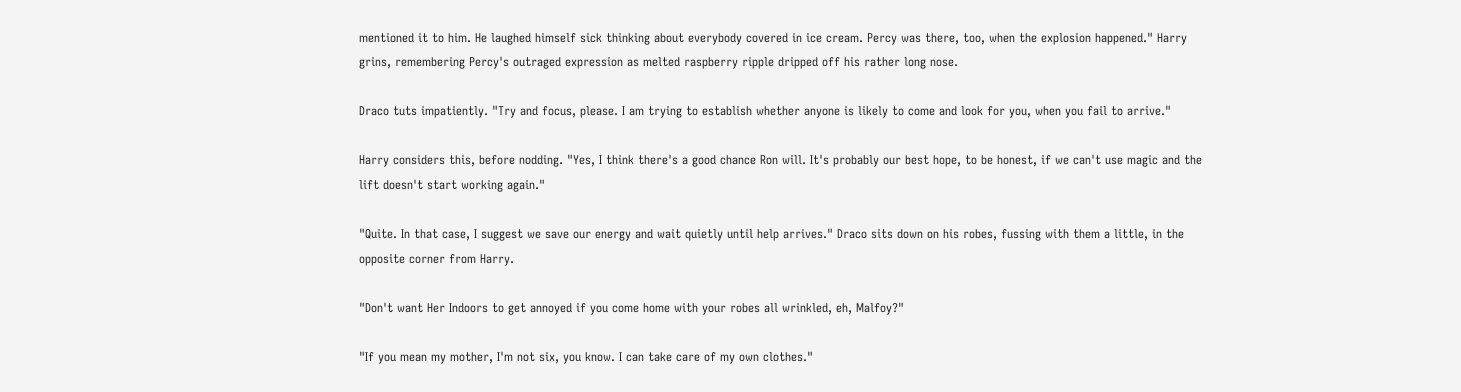mentioned it to him. He laughed himself sick thinking about everybody covered in ice cream. Percy was there, too, when the explosion happened." Harry grins, remembering Percy's outraged expression as melted raspberry ripple dripped off his rather long nose.

Draco tuts impatiently. "Try and focus, please. I am trying to establish whether anyone is likely to come and look for you, when you fail to arrive."

Harry considers this, before nodding. "Yes, I think there's a good chance Ron will. It's probably our best hope, to be honest, if we can't use magic and the lift doesn't start working again."

"Quite. In that case, I suggest we save our energy and wait quietly until help arrives." Draco sits down on his robes, fussing with them a little, in the opposite corner from Harry.

"Don't want Her Indoors to get annoyed if you come home with your robes all wrinkled, eh, Malfoy?"

"If you mean my mother, I'm not six, you know. I can take care of my own clothes."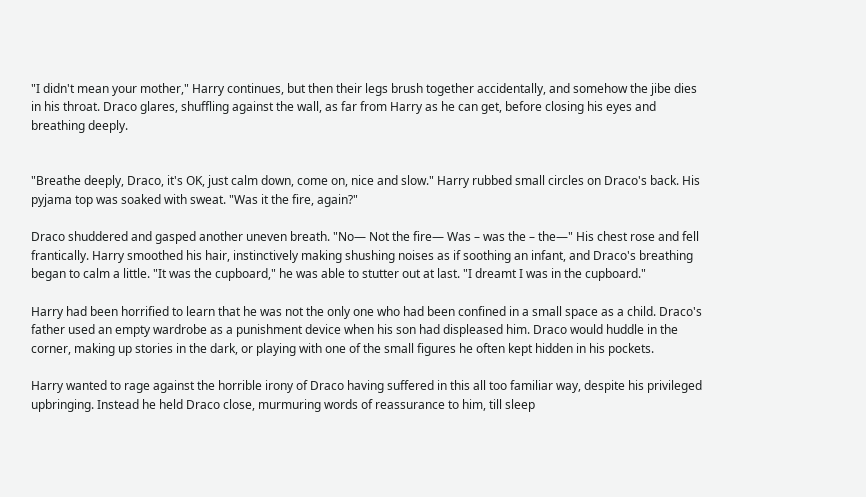"I didn't mean your mother," Harry continues, but then their legs brush together accidentally, and somehow the jibe dies in his throat. Draco glares, shuffling against the wall, as far from Harry as he can get, before closing his eyes and breathing deeply.


"Breathe deeply, Draco, it's OK, just calm down, come on, nice and slow." Harry rubbed small circles on Draco's back. His pyjama top was soaked with sweat. "Was it the fire, again?"

Draco shuddered and gasped another uneven breath. "No— Not the fire— Was – was the – the—" His chest rose and fell frantically. Harry smoothed his hair, instinctively making shushing noises as if soothing an infant, and Draco's breathing began to calm a little. "It was the cupboard," he was able to stutter out at last. "I dreamt I was in the cupboard."

Harry had been horrified to learn that he was not the only one who had been confined in a small space as a child. Draco's father used an empty wardrobe as a punishment device when his son had displeased him. Draco would huddle in the corner, making up stories in the dark, or playing with one of the small figures he often kept hidden in his pockets.

Harry wanted to rage against the horrible irony of Draco having suffered in this all too familiar way, despite his privileged upbringing. Instead he held Draco close, murmuring words of reassurance to him, till sleep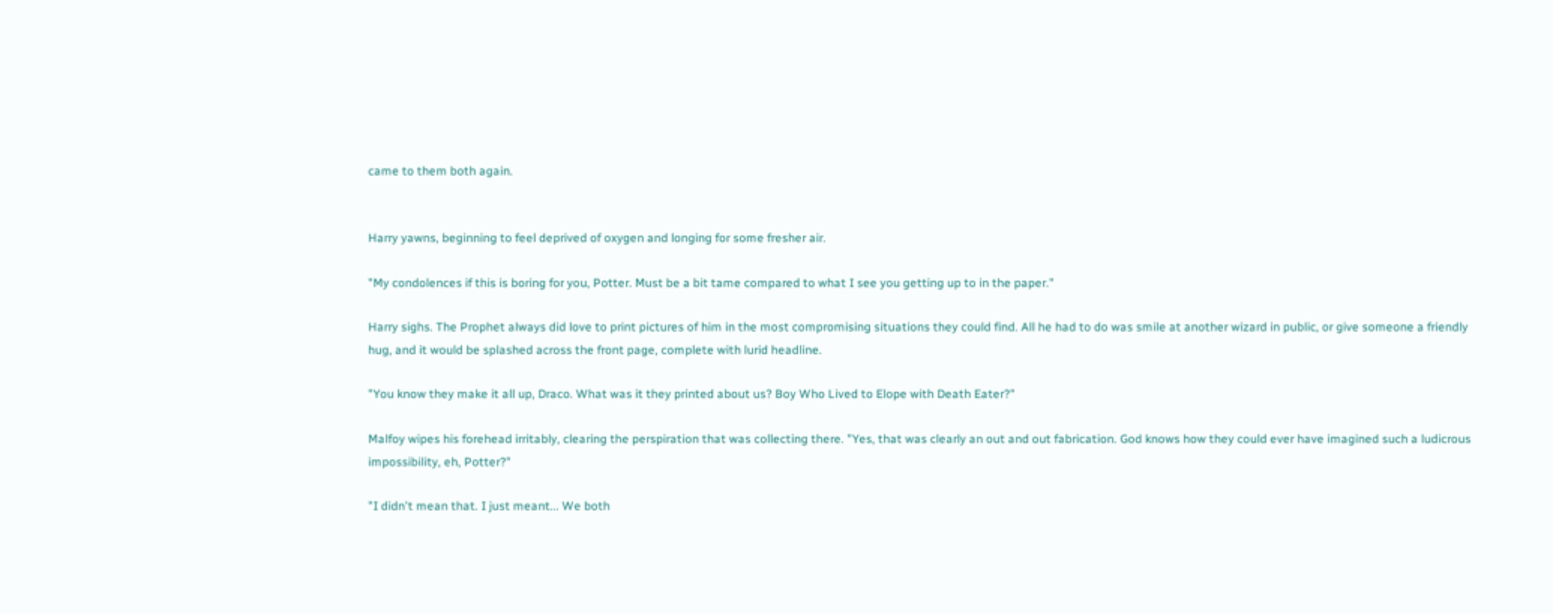came to them both again.


Harry yawns, beginning to feel deprived of oxygen and longing for some fresher air.

"My condolences if this is boring for you, Potter. Must be a bit tame compared to what I see you getting up to in the paper."

Harry sighs. The Prophet always did love to print pictures of him in the most compromising situations they could find. All he had to do was smile at another wizard in public, or give someone a friendly hug, and it would be splashed across the front page, complete with lurid headline.

"You know they make it all up, Draco. What was it they printed about us? Boy Who Lived to Elope with Death Eater?"

Malfoy wipes his forehead irritably, clearing the perspiration that was collecting there. "Yes, that was clearly an out and out fabrication. God knows how they could ever have imagined such a ludicrous impossibility, eh, Potter?"

"I didn't mean that. I just meant... We both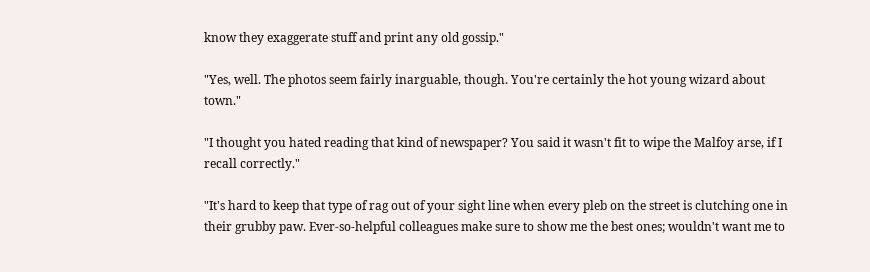know they exaggerate stuff and print any old gossip."

"Yes, well. The photos seem fairly inarguable, though. You're certainly the hot young wizard about town."

"I thought you hated reading that kind of newspaper? You said it wasn't fit to wipe the Malfoy arse, if I recall correctly."

"It's hard to keep that type of rag out of your sight line when every pleb on the street is clutching one in their grubby paw. Ever-so-helpful colleagues make sure to show me the best ones; wouldn't want me to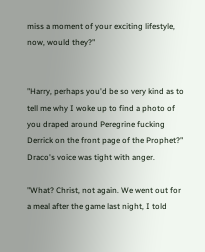miss a moment of your exciting lifestyle, now, would they?"


"Harry, perhaps you'd be so very kind as to tell me why I woke up to find a photo of you draped around Peregrine fucking Derrick on the front page of the Prophet?" Draco's voice was tight with anger.

"What? Christ, not again. We went out for a meal after the game last night, I told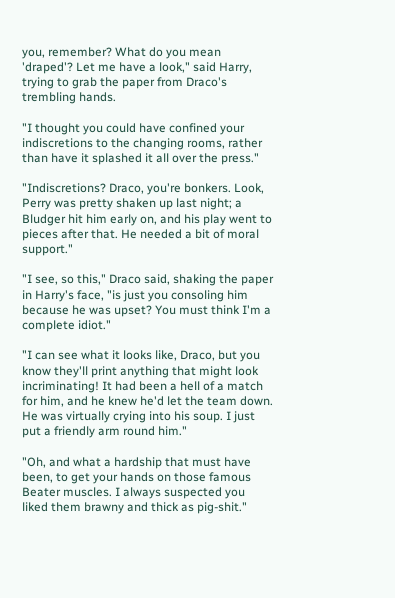you, remember? What do you mean 'draped'? Let me have a look," said Harry, trying to grab the paper from Draco's trembling hands.

"I thought you could have confined your indiscretions to the changing rooms, rather than have it splashed it all over the press."

"Indiscretions? Draco, you're bonkers. Look, Perry was pretty shaken up last night; a Bludger hit him early on, and his play went to pieces after that. He needed a bit of moral support."

"I see, so this," Draco said, shaking the paper in Harry's face, "is just you consoling him because he was upset? You must think I'm a complete idiot."

"I can see what it looks like, Draco, but you know they'll print anything that might look incriminating! It had been a hell of a match for him, and he knew he'd let the team down. He was virtually crying into his soup. I just put a friendly arm round him."

"Oh, and what a hardship that must have been, to get your hands on those famous Beater muscles. I always suspected you liked them brawny and thick as pig-shit."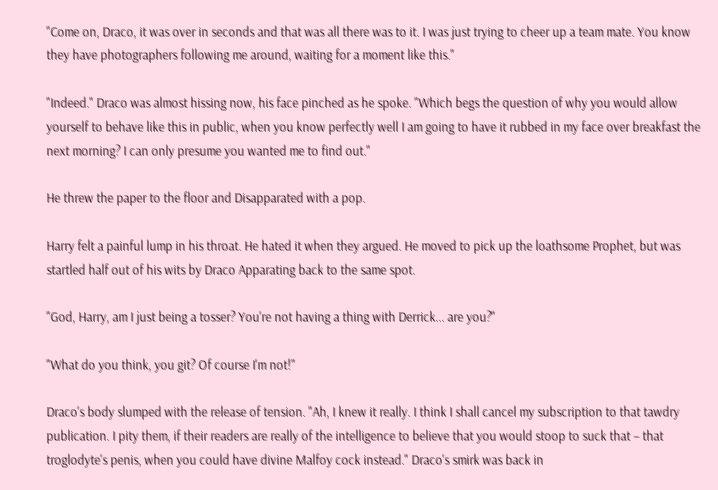"Come on, Draco, it was over in seconds and that was all there was to it. I was just trying to cheer up a team mate. You know they have photographers following me around, waiting for a moment like this."

"Indeed." Draco was almost hissing now, his face pinched as he spoke. "Which begs the question of why you would allow yourself to behave like this in public, when you know perfectly well I am going to have it rubbed in my face over breakfast the next morning? I can only presume you wanted me to find out."

He threw the paper to the floor and Disapparated with a pop.

Harry felt a painful lump in his throat. He hated it when they argued. He moved to pick up the loathsome Prophet, but was startled half out of his wits by Draco Apparating back to the same spot.

"God, Harry, am I just being a tosser? You're not having a thing with Derrick... are you?"

"What do you think, you git? Of course I'm not!"

Draco's body slumped with the release of tension. "Ah, I knew it really. I think I shall cancel my subscription to that tawdry publication. I pity them, if their readers are really of the intelligence to believe that you would stoop to suck that – that troglodyte's penis, when you could have divine Malfoy cock instead." Draco's smirk was back in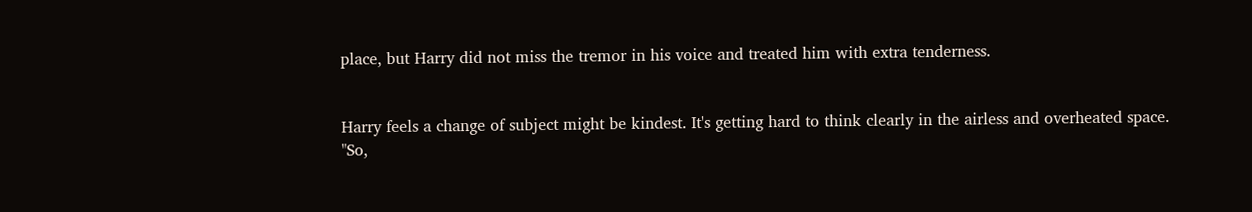place, but Harry did not miss the tremor in his voice and treated him with extra tenderness.


Harry feels a change of subject might be kindest. It's getting hard to think clearly in the airless and overheated space. "So,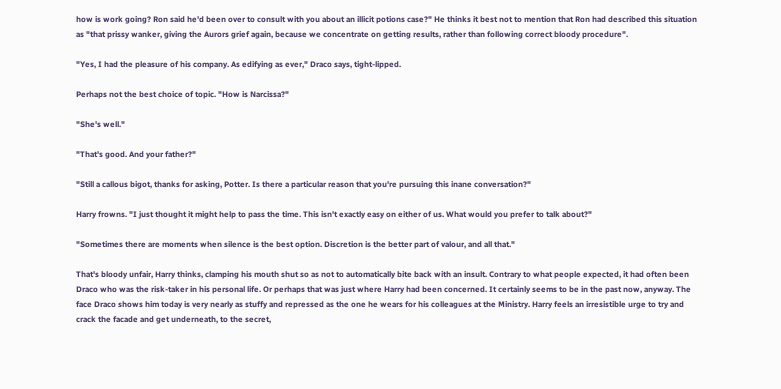how is work going? Ron said he'd been over to consult with you about an illicit potions case?" He thinks it best not to mention that Ron had described this situation as "that prissy wanker, giving the Aurors grief again, because we concentrate on getting results, rather than following correct bloody procedure".

"Yes, I had the pleasure of his company. As edifying as ever," Draco says, tight-lipped.

Perhaps not the best choice of topic. "How is Narcissa?"

"She's well."

"That's good. And your father?"

"Still a callous bigot, thanks for asking, Potter. Is there a particular reason that you're pursuing this inane conversation?"

Harry frowns. "I just thought it might help to pass the time. This isn't exactly easy on either of us. What would you prefer to talk about?"

"Sometimes there are moments when silence is the best option. Discretion is the better part of valour, and all that."

That's bloody unfair, Harry thinks, clamping his mouth shut so as not to automatically bite back with an insult. Contrary to what people expected, it had often been Draco who was the risk-taker in his personal life. Or perhaps that was just where Harry had been concerned. It certainly seems to be in the past now, anyway. The face Draco shows him today is very nearly as stuffy and repressed as the one he wears for his colleagues at the Ministry. Harry feels an irresistible urge to try and crack the facade and get underneath, to the secret,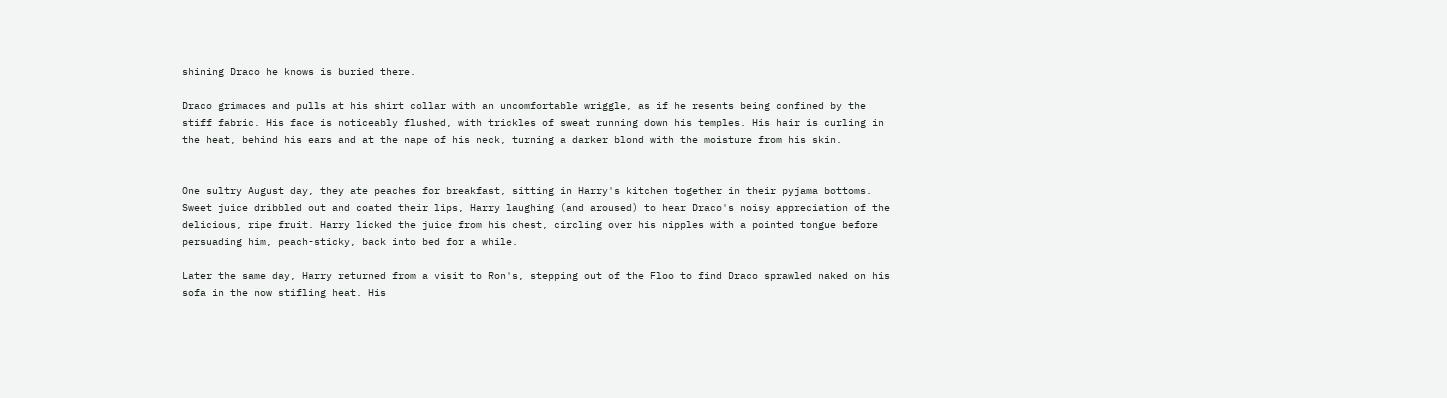shining Draco he knows is buried there.

Draco grimaces and pulls at his shirt collar with an uncomfortable wriggle, as if he resents being confined by the stiff fabric. His face is noticeably flushed, with trickles of sweat running down his temples. His hair is curling in the heat, behind his ears and at the nape of his neck, turning a darker blond with the moisture from his skin.


One sultry August day, they ate peaches for breakfast, sitting in Harry's kitchen together in their pyjama bottoms. Sweet juice dribbled out and coated their lips, Harry laughing (and aroused) to hear Draco's noisy appreciation of the delicious, ripe fruit. Harry licked the juice from his chest, circling over his nipples with a pointed tongue before persuading him, peach-sticky, back into bed for a while.

Later the same day, Harry returned from a visit to Ron's, stepping out of the Floo to find Draco sprawled naked on his sofa in the now stifling heat. His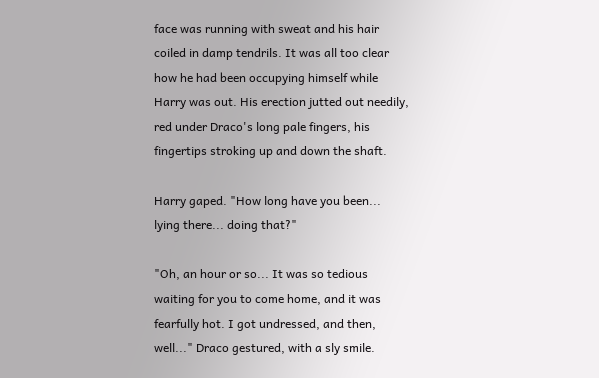face was running with sweat and his hair coiled in damp tendrils. It was all too clear how he had been occupying himself while Harry was out. His erection jutted out needily, red under Draco's long pale fingers, his fingertips stroking up and down the shaft.

Harry gaped. "How long have you been... lying there... doing that?"

"Oh, an hour or so... It was so tedious waiting for you to come home, and it was fearfully hot. I got undressed, and then, well..." Draco gestured, with a sly smile.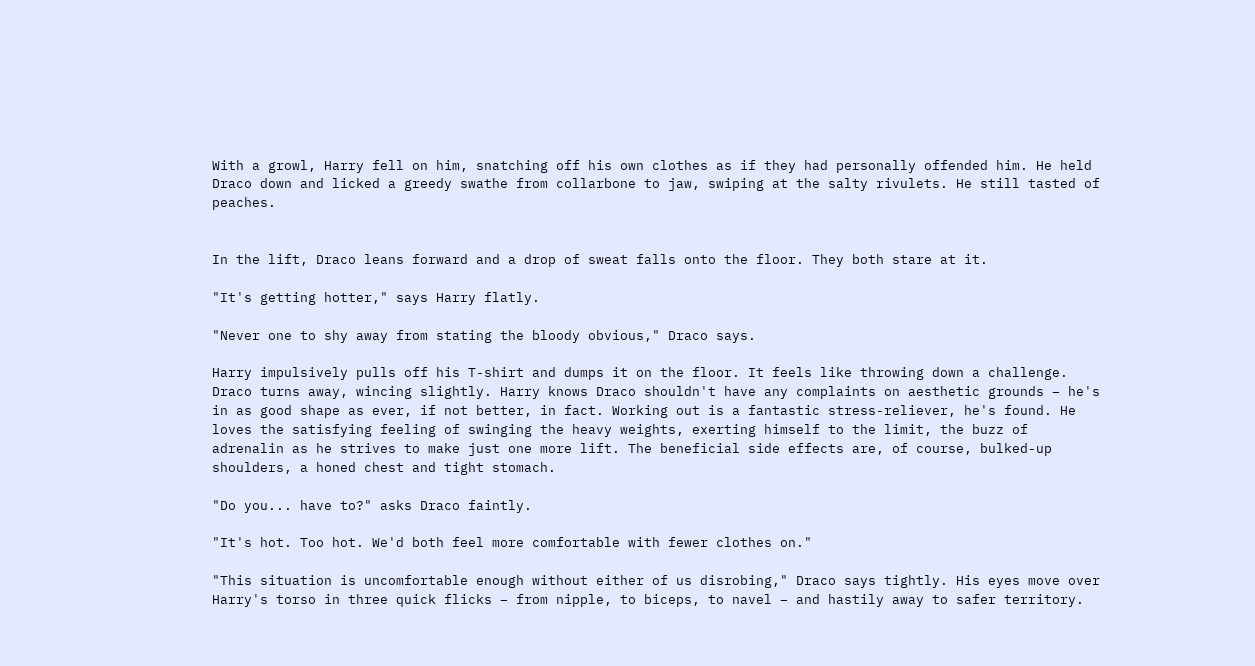With a growl, Harry fell on him, snatching off his own clothes as if they had personally offended him. He held Draco down and licked a greedy swathe from collarbone to jaw, swiping at the salty rivulets. He still tasted of peaches.


In the lift, Draco leans forward and a drop of sweat falls onto the floor. They both stare at it.

"It's getting hotter," says Harry flatly.

"Never one to shy away from stating the bloody obvious," Draco says.

Harry impulsively pulls off his T-shirt and dumps it on the floor. It feels like throwing down a challenge. Draco turns away, wincing slightly. Harry knows Draco shouldn't have any complaints on aesthetic grounds – he's in as good shape as ever, if not better, in fact. Working out is a fantastic stress-reliever, he's found. He loves the satisfying feeling of swinging the heavy weights, exerting himself to the limit, the buzz of adrenalin as he strives to make just one more lift. The beneficial side effects are, of course, bulked-up shoulders, a honed chest and tight stomach.

"Do you... have to?" asks Draco faintly.

"It's hot. Too hot. We'd both feel more comfortable with fewer clothes on."

"This situation is uncomfortable enough without either of us disrobing," Draco says tightly. His eyes move over Harry's torso in three quick flicks – from nipple, to biceps, to navel – and hastily away to safer territory.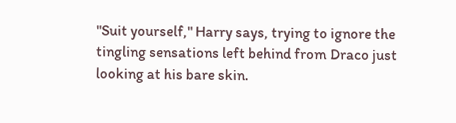"Suit yourself," Harry says, trying to ignore the tingling sensations left behind from Draco just looking at his bare skin.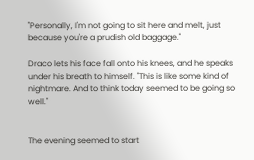"Personally, I'm not going to sit here and melt, just because you're a prudish old baggage."

Draco lets his face fall onto his knees, and he speaks under his breath to himself. "This is like some kind of nightmare. And to think today seemed to be going so well."


The evening seemed to start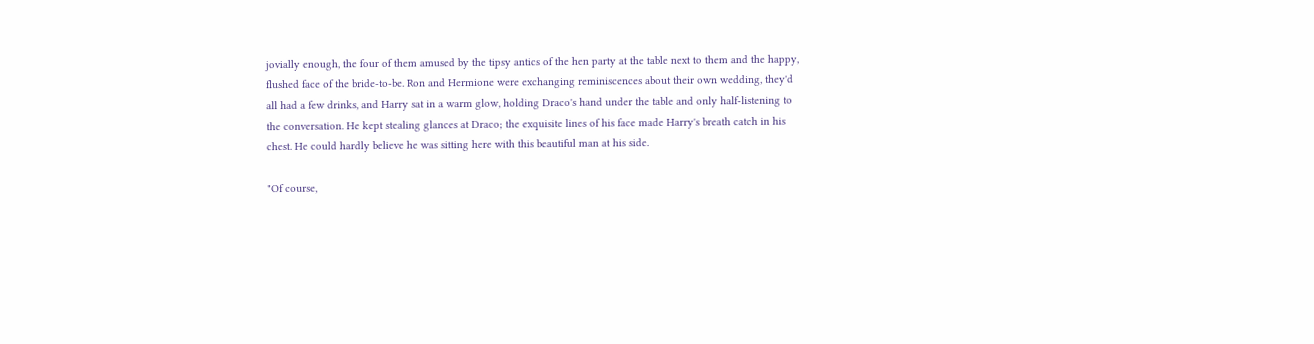jovially enough, the four of them amused by the tipsy antics of the hen party at the table next to them and the happy, flushed face of the bride-to-be. Ron and Hermione were exchanging reminiscences about their own wedding, they'd all had a few drinks, and Harry sat in a warm glow, holding Draco's hand under the table and only half-listening to the conversation. He kept stealing glances at Draco; the exquisite lines of his face made Harry's breath catch in his chest. He could hardly believe he was sitting here with this beautiful man at his side.

"Of course,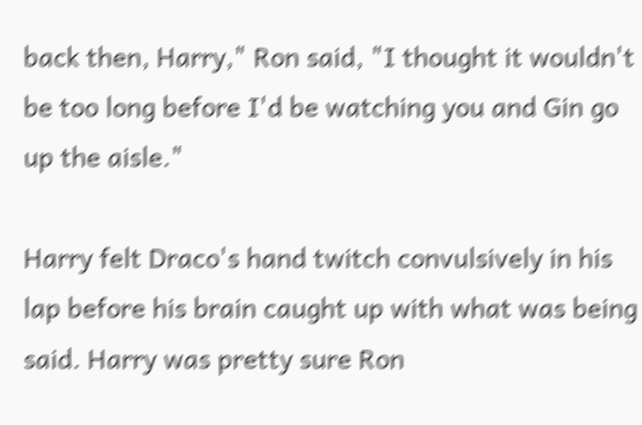back then, Harry," Ron said, "I thought it wouldn't be too long before I'd be watching you and Gin go up the aisle."

Harry felt Draco's hand twitch convulsively in his lap before his brain caught up with what was being said. Harry was pretty sure Ron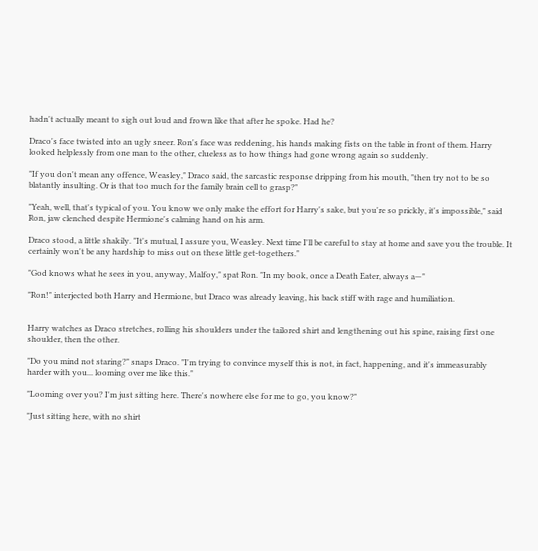hadn't actually meant to sigh out loud and frown like that after he spoke. Had he?

Draco's face twisted into an ugly sneer. Ron's face was reddening, his hands making fists on the table in front of them. Harry looked helplessly from one man to the other, clueless as to how things had gone wrong again so suddenly.

"If you don't mean any offence, Weasley," Draco said, the sarcastic response dripping from his mouth, "then try not to be so blatantly insulting. Or is that too much for the family brain cell to grasp?"

"Yeah, well, that's typical of you. You know we only make the effort for Harry's sake, but you're so prickly, it's impossible," said Ron, jaw clenched despite Hermione's calming hand on his arm.

Draco stood, a little shakily. "It's mutual, I assure you, Weasley. Next time I'll be careful to stay at home and save you the trouble. It certainly won't be any hardship to miss out on these little get-togethers."

"God knows what he sees in you, anyway, Malfoy," spat Ron. "In my book, once a Death Eater, always a—"

"Ron!" interjected both Harry and Hermione, but Draco was already leaving, his back stiff with rage and humiliation.


Harry watches as Draco stretches, rolling his shoulders under the tailored shirt and lengthening out his spine, raising first one shoulder, then the other.

"Do you mind not staring?" snaps Draco. "I'm trying to convince myself this is not, in fact, happening, and it's immeasurably harder with you... looming over me like this."

"Looming over you? I'm just sitting here. There's nowhere else for me to go, you know?"

"Just sitting here, with no shirt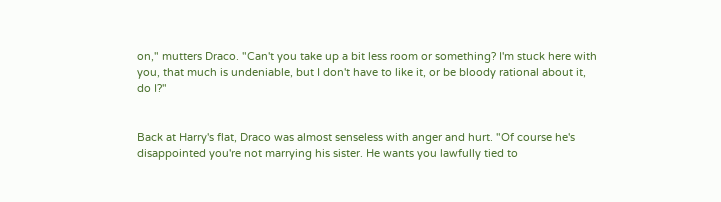on," mutters Draco. "Can't you take up a bit less room or something? I'm stuck here with you, that much is undeniable, but I don't have to like it, or be bloody rational about it, do I?"


Back at Harry's flat, Draco was almost senseless with anger and hurt. "Of course he's disappointed you're not marrying his sister. He wants you lawfully tied to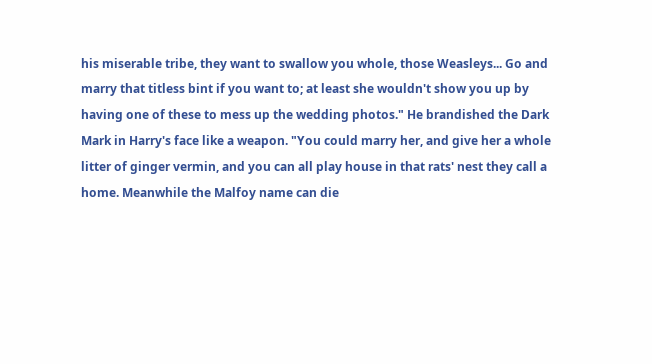his miserable tribe, they want to swallow you whole, those Weasleys... Go and marry that titless bint if you want to; at least she wouldn't show you up by having one of these to mess up the wedding photos." He brandished the Dark Mark in Harry's face like a weapon. "You could marry her, and give her a whole litter of ginger vermin, and you can all play house in that rats' nest they call a home. Meanwhile the Malfoy name can die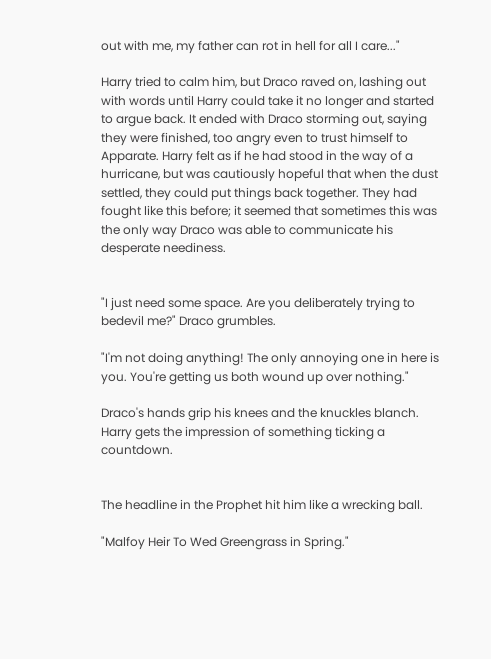out with me, my father can rot in hell for all I care..."

Harry tried to calm him, but Draco raved on, lashing out with words until Harry could take it no longer and started to argue back. It ended with Draco storming out, saying they were finished, too angry even to trust himself to Apparate. Harry felt as if he had stood in the way of a hurricane, but was cautiously hopeful that when the dust settled, they could put things back together. They had fought like this before; it seemed that sometimes this was the only way Draco was able to communicate his desperate neediness.


"I just need some space. Are you deliberately trying to bedevil me?" Draco grumbles.

"I'm not doing anything! The only annoying one in here is you. You're getting us both wound up over nothing."

Draco's hands grip his knees and the knuckles blanch. Harry gets the impression of something ticking a countdown.


The headline in the Prophet hit him like a wrecking ball.

"Malfoy Heir To Wed Greengrass in Spring."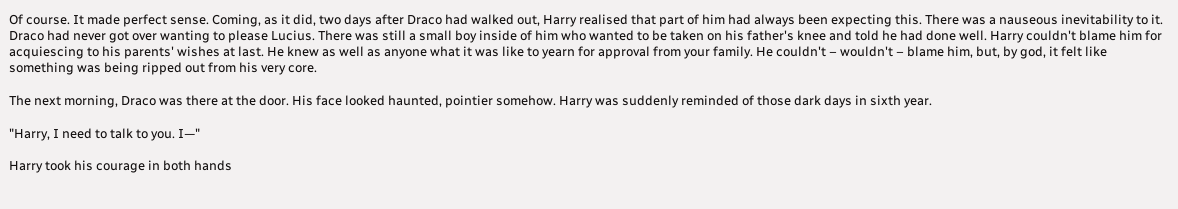Of course. It made perfect sense. Coming, as it did, two days after Draco had walked out, Harry realised that part of him had always been expecting this. There was a nauseous inevitability to it. Draco had never got over wanting to please Lucius. There was still a small boy inside of him who wanted to be taken on his father's knee and told he had done well. Harry couldn't blame him for acquiescing to his parents' wishes at last. He knew as well as anyone what it was like to yearn for approval from your family. He couldn't – wouldn't – blame him, but, by god, it felt like something was being ripped out from his very core.

The next morning, Draco was there at the door. His face looked haunted, pointier somehow. Harry was suddenly reminded of those dark days in sixth year.

"Harry, I need to talk to you. I—"

Harry took his courage in both hands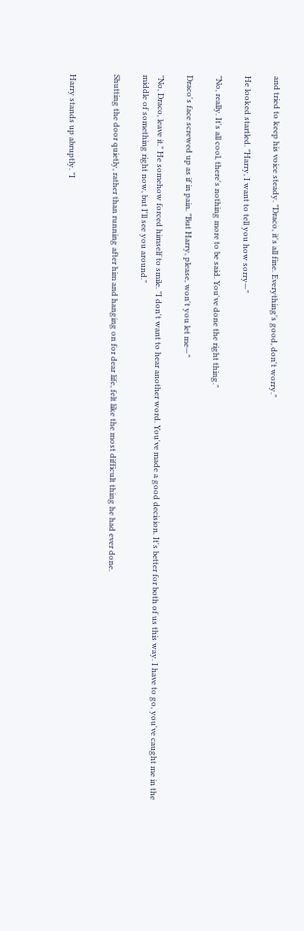and tried to keep his voice steady. "Draco, it's all fine. Everything's good, don't worry."

He looked startled. "Harry, I want to tell you how sorry—"

"No, really. It's all cool, there's nothing more to be said. You've done the right thing."

Draco's face screwed up as if in pain. "But Harry, please, won't you let me—"

"No, Draco, leave it." He somehow forced himself to smile. "I don't want to hear another word. You've made a good decision. It's better for both of us this way. I have to go, you've caught me in the middle of something right now, but I'll see you around."

Shutting the door quietly, rather than running after him and hanging on for dear life, felt like the most difficult thing he had ever done.


Harry stands up abruptly. "I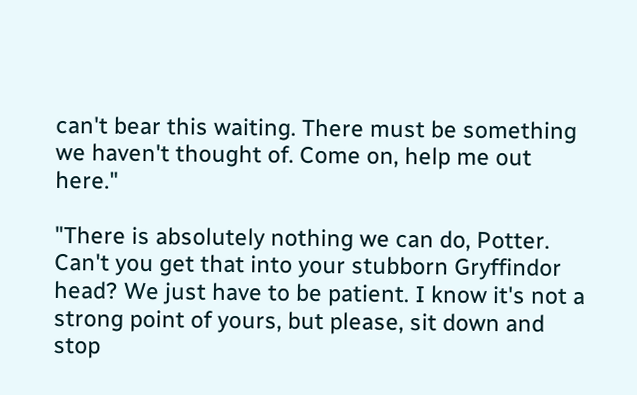can't bear this waiting. There must be something we haven't thought of. Come on, help me out here."

"There is absolutely nothing we can do, Potter. Can't you get that into your stubborn Gryffindor head? We just have to be patient. I know it's not a strong point of yours, but please, sit down and stop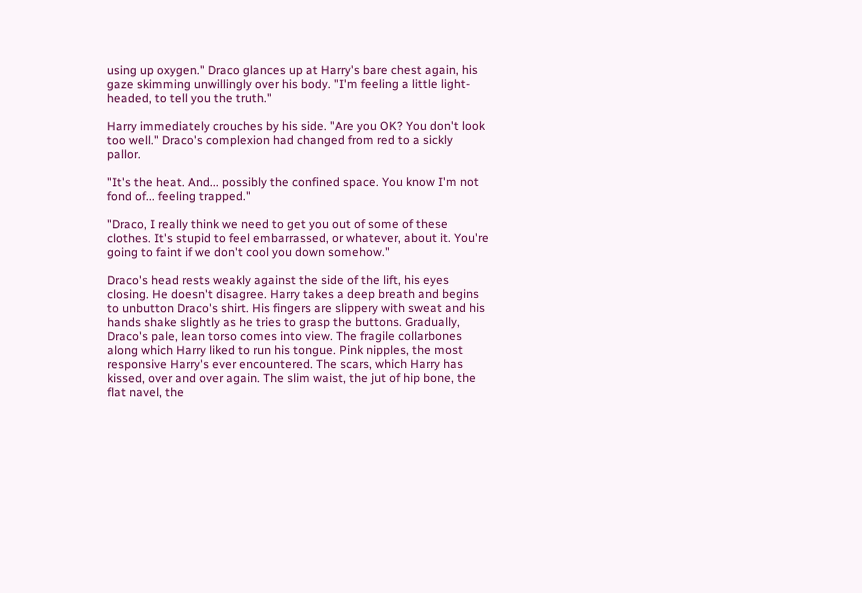using up oxygen." Draco glances up at Harry's bare chest again, his gaze skimming unwillingly over his body. "I'm feeling a little light-headed, to tell you the truth."

Harry immediately crouches by his side. "Are you OK? You don't look too well." Draco's complexion had changed from red to a sickly pallor.

"It's the heat. And... possibly the confined space. You know I'm not fond of... feeling trapped."

"Draco, I really think we need to get you out of some of these clothes. It's stupid to feel embarrassed, or whatever, about it. You're going to faint if we don't cool you down somehow."

Draco's head rests weakly against the side of the lift, his eyes closing. He doesn't disagree. Harry takes a deep breath and begins to unbutton Draco's shirt. His fingers are slippery with sweat and his hands shake slightly as he tries to grasp the buttons. Gradually, Draco's pale, lean torso comes into view. The fragile collarbones along which Harry liked to run his tongue. Pink nipples, the most responsive Harry's ever encountered. The scars, which Harry has kissed, over and over again. The slim waist, the jut of hip bone, the flat navel, the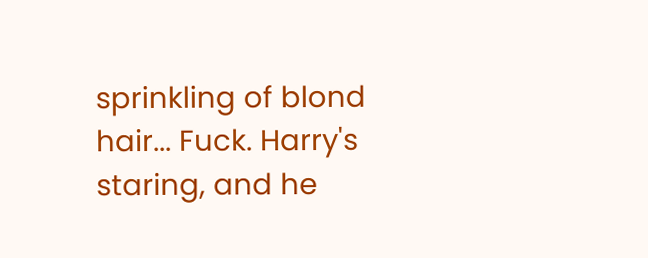sprinkling of blond hair... Fuck. Harry's staring, and he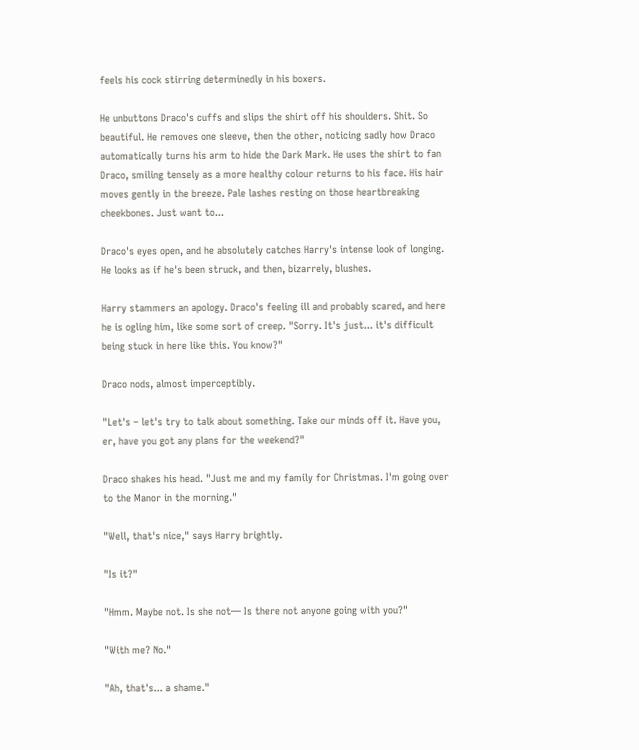feels his cock stirring determinedly in his boxers.

He unbuttons Draco's cuffs and slips the shirt off his shoulders. Shit. So beautiful. He removes one sleeve, then the other, noticing sadly how Draco automatically turns his arm to hide the Dark Mark. He uses the shirt to fan Draco, smiling tensely as a more healthy colour returns to his face. His hair moves gently in the breeze. Pale lashes resting on those heartbreaking cheekbones. Just want to...

Draco's eyes open, and he absolutely catches Harry's intense look of longing. He looks as if he's been struck, and then, bizarrely, blushes.

Harry stammers an apology. Draco's feeling ill and probably scared, and here he is ogling him, like some sort of creep. "Sorry. It's just... it's difficult being stuck in here like this. You know?"

Draco nods, almost imperceptibly.

"Let's – let's try to talk about something. Take our minds off it. Have you, er, have you got any plans for the weekend?"

Draco shakes his head. "Just me and my family for Christmas. I'm going over to the Manor in the morning."

"Well, that's nice," says Harry brightly.

"Is it?"

"Hmm. Maybe not. Is she not— Is there not anyone going with you?"

"With me? No."

"Ah, that's... a shame."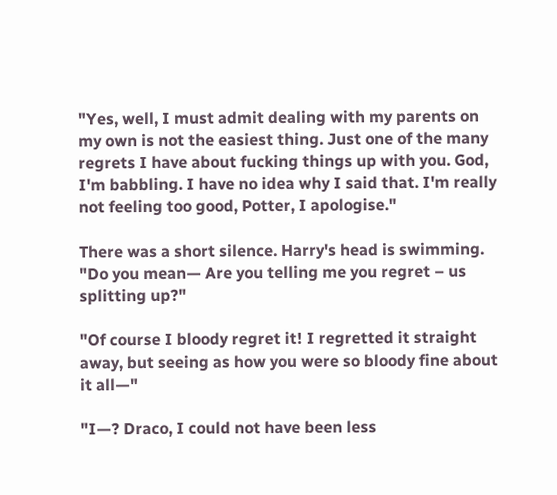"Yes, well, I must admit dealing with my parents on my own is not the easiest thing. Just one of the many regrets I have about fucking things up with you. God, I'm babbling. I have no idea why I said that. I'm really not feeling too good, Potter, I apologise."

There was a short silence. Harry's head is swimming. "Do you mean— Are you telling me you regret – us splitting up?"

"Of course I bloody regret it! I regretted it straight away, but seeing as how you were so bloody fine about it all—"

"I—? Draco, I could not have been less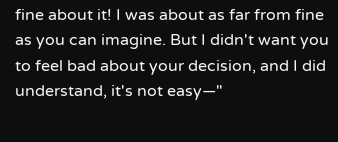fine about it! I was about as far from fine as you can imagine. But I didn't want you to feel bad about your decision, and I did understand, it's not easy—"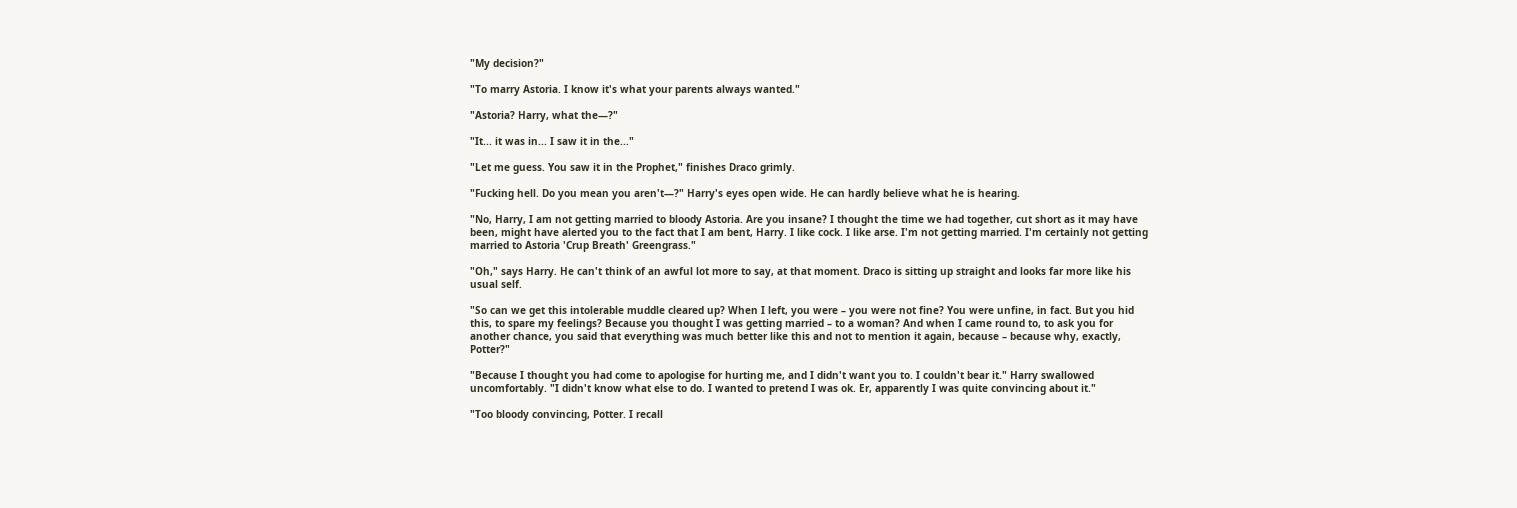"My decision?"

"To marry Astoria. I know it's what your parents always wanted."

"Astoria? Harry, what the—?"

"It... it was in... I saw it in the..."

"Let me guess. You saw it in the Prophet," finishes Draco grimly.

"Fucking hell. Do you mean you aren't—?" Harry's eyes open wide. He can hardly believe what he is hearing.

"No, Harry, I am not getting married to bloody Astoria. Are you insane? I thought the time we had together, cut short as it may have been, might have alerted you to the fact that I am bent, Harry. I like cock. I like arse. I'm not getting married. I'm certainly not getting married to Astoria 'Crup Breath' Greengrass."

"Oh," says Harry. He can't think of an awful lot more to say, at that moment. Draco is sitting up straight and looks far more like his usual self.

"So can we get this intolerable muddle cleared up? When I left, you were – you were not fine? You were unfine, in fact. But you hid this, to spare my feelings? Because you thought I was getting married – to a woman? And when I came round to, to ask you for another chance, you said that everything was much better like this and not to mention it again, because – because why, exactly, Potter?"

"Because I thought you had come to apologise for hurting me, and I didn't want you to. I couldn't bear it." Harry swallowed uncomfortably. "I didn't know what else to do. I wanted to pretend I was ok. Er, apparently I was quite convincing about it."

"Too bloody convincing, Potter. I recall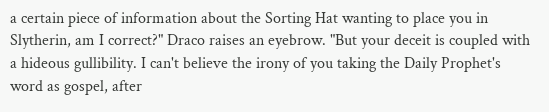a certain piece of information about the Sorting Hat wanting to place you in Slytherin, am I correct?" Draco raises an eyebrow. "But your deceit is coupled with a hideous gullibility. I can't believe the irony of you taking the Daily Prophet's word as gospel, after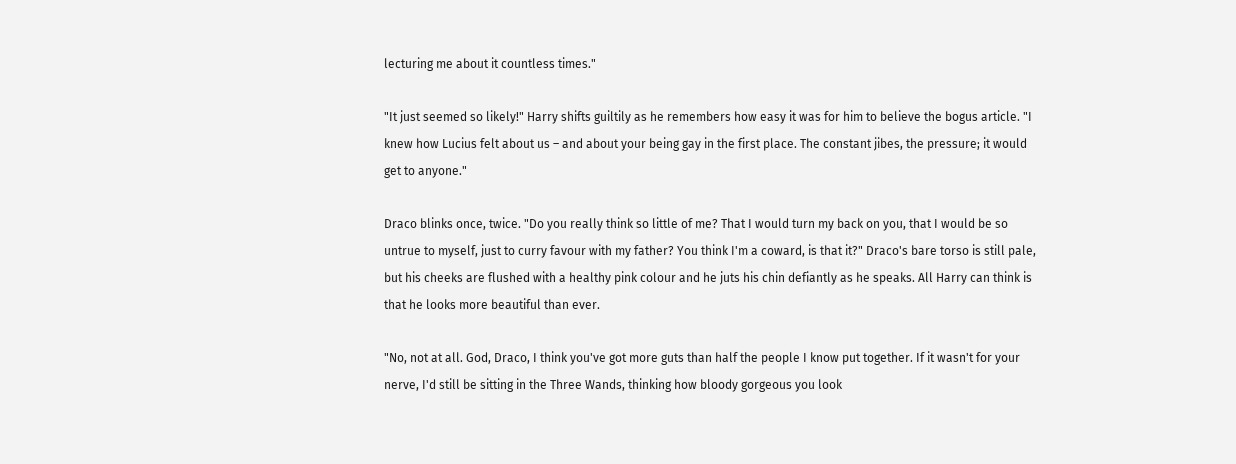lecturing me about it countless times."

"It just seemed so likely!" Harry shifts guiltily as he remembers how easy it was for him to believe the bogus article. "I knew how Lucius felt about us – and about your being gay in the first place. The constant jibes, the pressure; it would get to anyone."

Draco blinks once, twice. "Do you really think so little of me? That I would turn my back on you, that I would be so untrue to myself, just to curry favour with my father? You think I'm a coward, is that it?" Draco's bare torso is still pale, but his cheeks are flushed with a healthy pink colour and he juts his chin defiantly as he speaks. All Harry can think is that he looks more beautiful than ever.

"No, not at all. God, Draco, I think you've got more guts than half the people I know put together. If it wasn't for your nerve, I'd still be sitting in the Three Wands, thinking how bloody gorgeous you look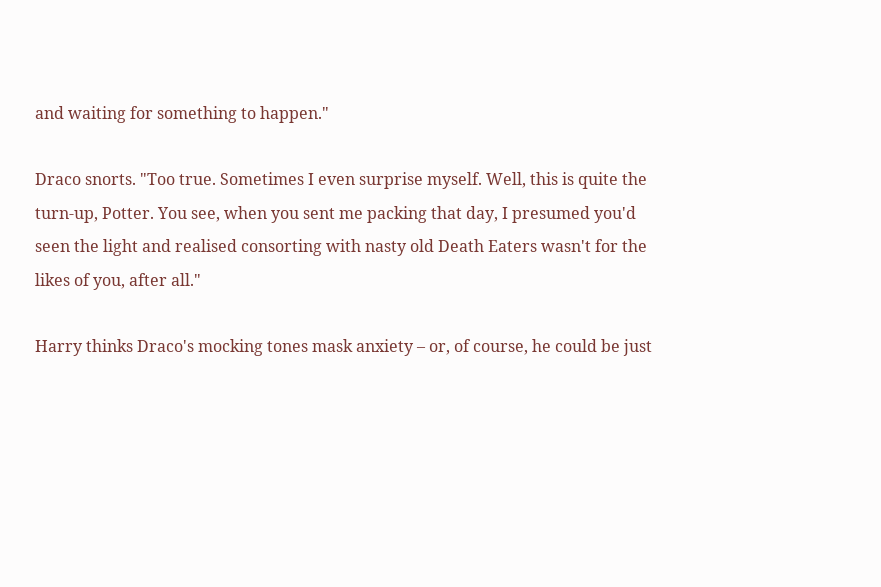and waiting for something to happen."

Draco snorts. "Too true. Sometimes I even surprise myself. Well, this is quite the turn-up, Potter. You see, when you sent me packing that day, I presumed you'd seen the light and realised consorting with nasty old Death Eaters wasn't for the likes of you, after all."

Harry thinks Draco's mocking tones mask anxiety – or, of course, he could be just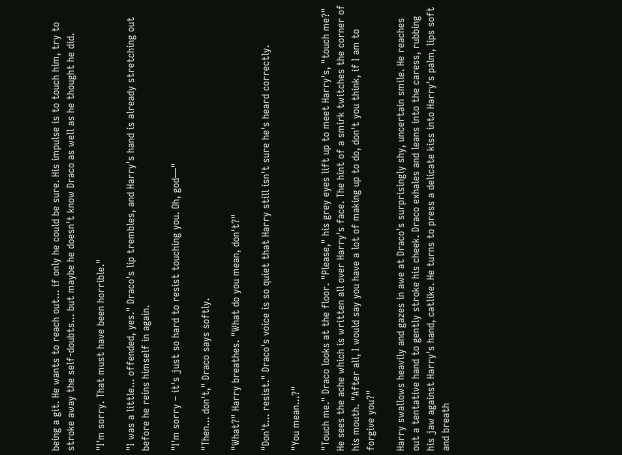being a git. He wants to reach out... if only he could be sure. His impulse is to touch him, try to stroke away the self-doubts... but maybe he doesn't know Draco as well as he thought he did.

"I'm sorry. That must have been horrible."

"I was a little... offended, yes." Draco's lip trembles, and Harry's hand is already stretching out before he reins himself in again.

"I'm sorry – it's just so hard to resist touching you. Oh, god—"

"Then... don't," Draco says softly.

"What?" Harry breathes. "What do you mean, don't?"

"Don't... resist." Draco's voice is so quiet that Harry still isn't sure he's heard correctly.

"You mean...?"

"Touch me." Draco looks at the floor. "Please," his grey eyes lift up to meet Harry's, "touch me?" He sees the ache which is written all over Harry's face. The hint of a smirk twitches the corner of his mouth. "After all, I would say you have a lot of making up to do, don't you think, if I am to forgive you?"

Harry swallows heavily and gazes in awe at Draco's surprisingly shy, uncertain smile. He reaches out a tentative hand to gently stroke his cheek. Draco exhales and leans into the caress, rubbing his jaw against Harry's hand, catlike. He turns to press a delicate kiss into Harry's palm, lips soft and breath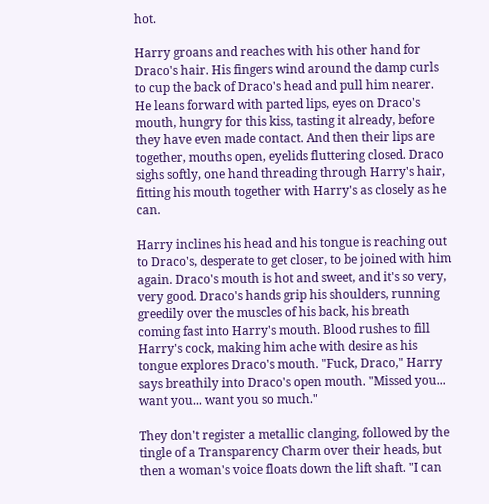hot.

Harry groans and reaches with his other hand for Draco's hair. His fingers wind around the damp curls to cup the back of Draco's head and pull him nearer. He leans forward with parted lips, eyes on Draco's mouth, hungry for this kiss, tasting it already, before they have even made contact. And then their lips are together, mouths open, eyelids fluttering closed. Draco sighs softly, one hand threading through Harry's hair, fitting his mouth together with Harry's as closely as he can.

Harry inclines his head and his tongue is reaching out to Draco's, desperate to get closer, to be joined with him again. Draco's mouth is hot and sweet, and it's so very, very good. Draco's hands grip his shoulders, running greedily over the muscles of his back, his breath coming fast into Harry's mouth. Blood rushes to fill Harry's cock, making him ache with desire as his tongue explores Draco's mouth. "Fuck, Draco," Harry says breathily into Draco's open mouth. "Missed you... want you... want you so much."

They don't register a metallic clanging, followed by the tingle of a Transparency Charm over their heads, but then a woman's voice floats down the lift shaft. "I can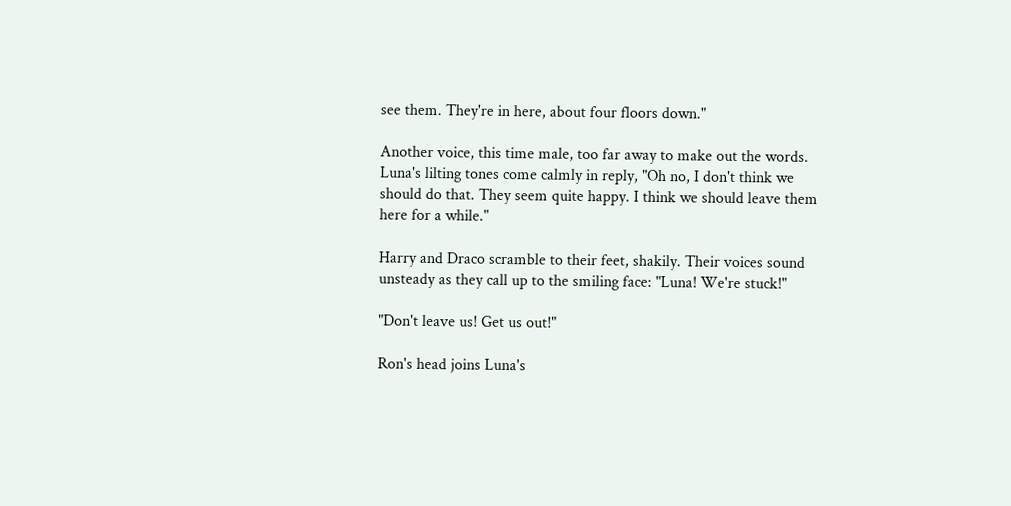see them. They're in here, about four floors down."

Another voice, this time male, too far away to make out the words. Luna's lilting tones come calmly in reply, "Oh no, I don't think we should do that. They seem quite happy. I think we should leave them here for a while."

Harry and Draco scramble to their feet, shakily. Their voices sound unsteady as they call up to the smiling face: "Luna! We're stuck!"

"Don't leave us! Get us out!"

Ron's head joins Luna's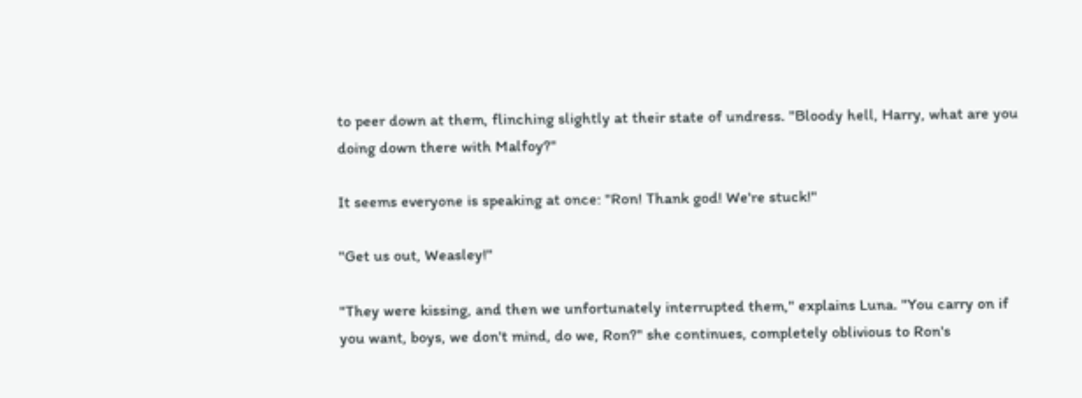to peer down at them, flinching slightly at their state of undress. "Bloody hell, Harry, what are you doing down there with Malfoy?"

It seems everyone is speaking at once: "Ron! Thank god! We're stuck!"

"Get us out, Weasley!"

"They were kissing, and then we unfortunately interrupted them," explains Luna. "You carry on if you want, boys, we don't mind, do we, Ron?" she continues, completely oblivious to Ron's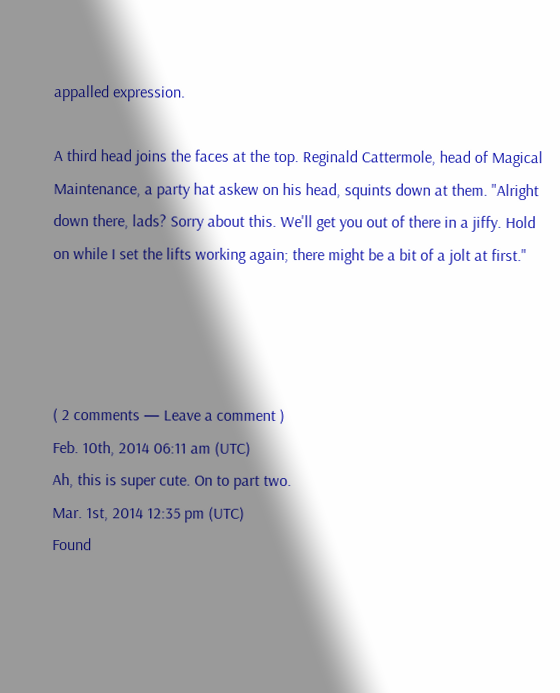appalled expression.

A third head joins the faces at the top. Reginald Cattermole, head of Magical Maintenance, a party hat askew on his head, squints down at them. "Alright down there, lads? Sorry about this. We'll get you out of there in a jiffy. Hold on while I set the lifts working again; there might be a bit of a jolt at first."




( 2 comments — Leave a comment )
Feb. 10th, 2014 06:11 am (UTC)
Ah, this is super cute. On to part two.
Mar. 1st, 2014 12:35 pm (UTC)
Found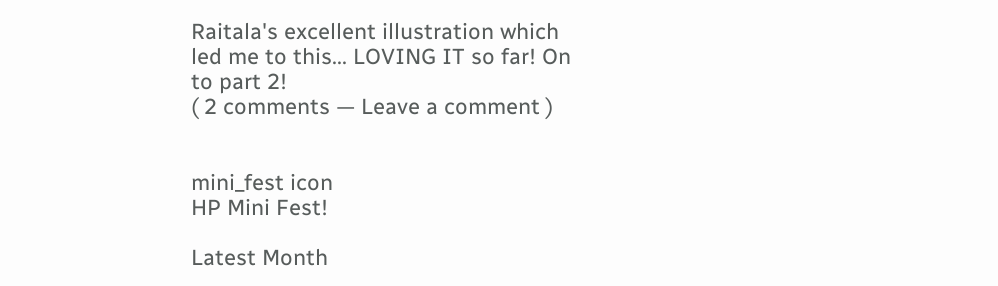Raitala's excellent illustration which led me to this... LOVING IT so far! On to part 2!
( 2 comments — Leave a comment )


mini_fest icon
HP Mini Fest!

Latest Month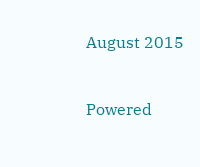August 2015


Powered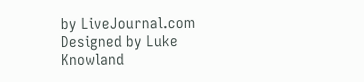by LiveJournal.com
Designed by Luke Knowland